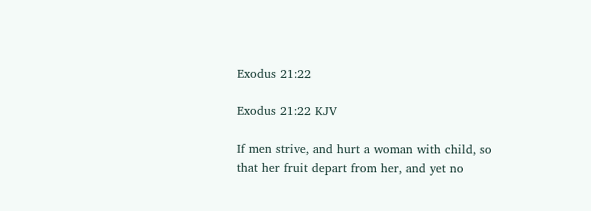Exodus 21:22

Exodus 21:22 KJV

If men strive, and hurt a woman with child, so that her fruit depart from her, and yet no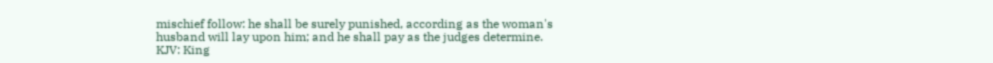mischief follow: he shall be surely punished, according as the woman's husband will lay upon him; and he shall pay as the judges determine.
KJV: King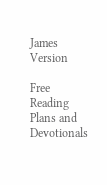James Version

Free Reading Plans and Devotionals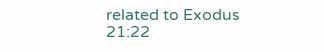related to Exodus 21:22